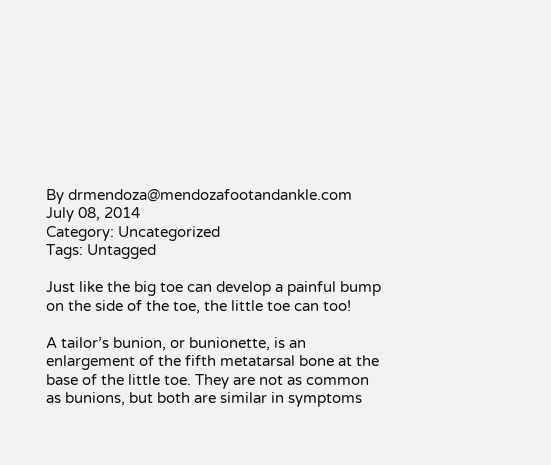By drmendoza@mendozafootandankle.com
July 08, 2014
Category: Uncategorized
Tags: Untagged

Just like the big toe can develop a painful bump on the side of the toe, the little toe can too!

A tailor’s bunion, or bunionette, is an enlargement of the fifth metatarsal bone at the base of the little toe. They are not as common as bunions, but both are similar in symptoms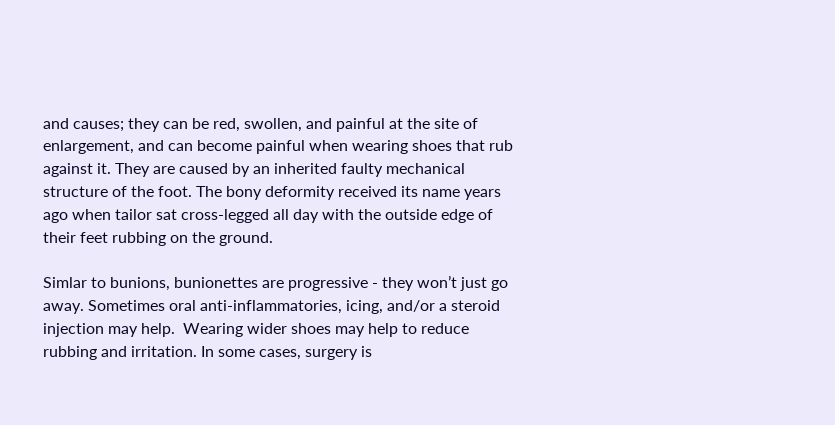and causes; they can be red, swollen, and painful at the site of enlargement, and can become painful when wearing shoes that rub against it. They are caused by an inherited faulty mechanical structure of the foot. The bony deformity received its name years ago when tailor sat cross-legged all day with the outside edge of their feet rubbing on the ground.

Simlar to bunions, bunionettes are progressive - they won’t just go away. Sometimes oral anti-inflammatories, icing, and/or a steroid injection may help.  Wearing wider shoes may help to reduce rubbing and irritation. In some cases, surgery is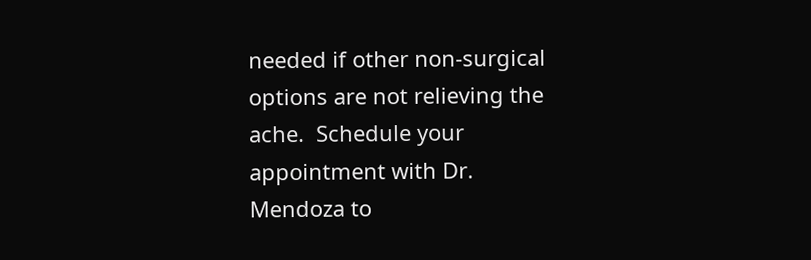needed if other non-surgical options are not relieving the ache.  Schedule your appointment with Dr. Mendoza to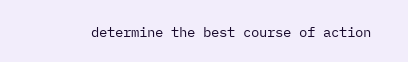determine the best course of action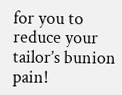for you to reduce your tailor’s bunion pain!